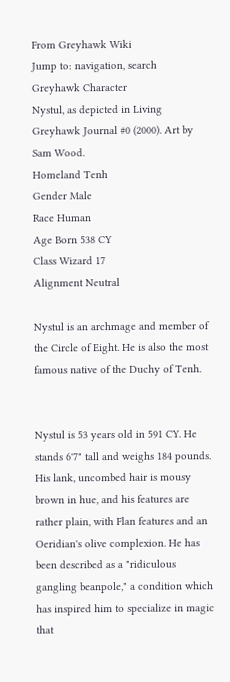From Greyhawk Wiki
Jump to: navigation, search
Greyhawk Character
Nystul, as depicted in Living Greyhawk Journal #0 (2000). Art by Sam Wood.
Homeland Tenh
Gender Male
Race Human
Age Born 538 CY
Class Wizard 17
Alignment Neutral

Nystul is an archmage and member of the Circle of Eight. He is also the most famous native of the Duchy of Tenh.


Nystul is 53 years old in 591 CY. He stands 6'7" tall and weighs 184 pounds. His lank, uncombed hair is mousy brown in hue, and his features are rather plain, with Flan features and an Oeridian's olive complexion. He has been described as a "ridiculous gangling beanpole," a condition which has inspired him to specialize in magic that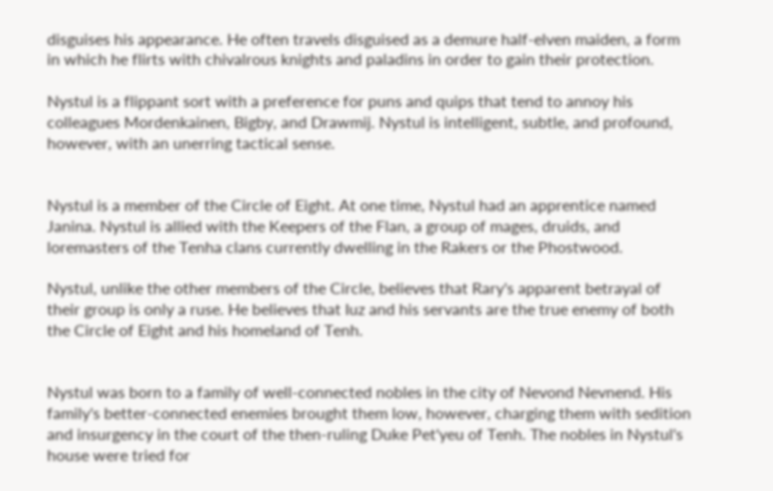disguises his appearance. He often travels disguised as a demure half-elven maiden, a form in which he flirts with chivalrous knights and paladins in order to gain their protection.

Nystul is a flippant sort with a preference for puns and quips that tend to annoy his colleagues Mordenkainen, Bigby, and Drawmij. Nystul is intelligent, subtle, and profound, however, with an unerring tactical sense.


Nystul is a member of the Circle of Eight. At one time, Nystul had an apprentice named Janina. Nystul is allied with the Keepers of the Flan, a group of mages, druids, and loremasters of the Tenha clans currently dwelling in the Rakers or the Phostwood.

Nystul, unlike the other members of the Circle, believes that Rary's apparent betrayal of their group is only a ruse. He believes that Iuz and his servants are the true enemy of both the Circle of Eight and his homeland of Tenh.


Nystul was born to a family of well-connected nobles in the city of Nevond Nevnend. His family's better-connected enemies brought them low, however, charging them with sedition and insurgency in the court of the then-ruling Duke Pet'yeu of Tenh. The nobles in Nystul's house were tried for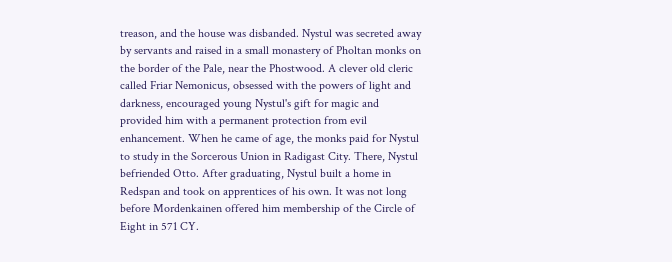treason, and the house was disbanded. Nystul was secreted away by servants and raised in a small monastery of Pholtan monks on the border of the Pale, near the Phostwood. A clever old cleric called Friar Nemonicus, obsessed with the powers of light and darkness, encouraged young Nystul's gift for magic and provided him with a permanent protection from evil enhancement. When he came of age, the monks paid for Nystul to study in the Sorcerous Union in Radigast City. There, Nystul befriended Otto. After graduating, Nystul built a home in Redspan and took on apprentices of his own. It was not long before Mordenkainen offered him membership of the Circle of Eight in 571 CY.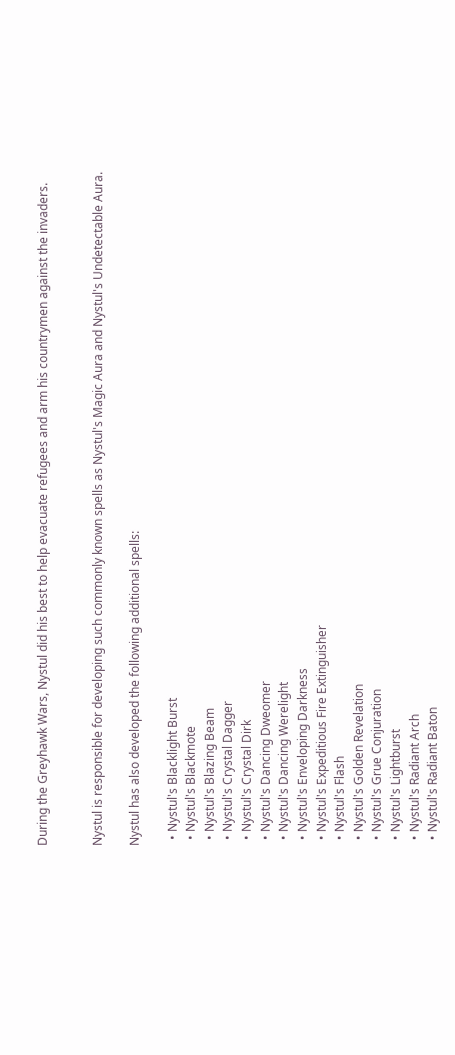During the Greyhawk Wars, Nystul did his best to help evacuate refugees and arm his countrymen against the invaders.


Nystul is responsible for developing such commonly known spells as Nystul's Magic Aura and Nystul's Undetectable Aura.

Nystul has also developed the following additional spells:

  • Nystul's Blacklight Burst
  • Nystul's Blackmote
  • Nystul's Blazing Beam
  • Nystul's Crystal Dagger
  • Nystul's Crystal Dirk
  • Nystul's Dancing Dweomer
  • Nystul's Dancing Werelight
  • Nystul's Enveloping Darkness
  • Nystul's Expeditious Fire Extinguisher
  • Nystul's Flash
  • Nystul's Golden Revelation
  • Nystul's Grue Conjuration
  • Nystul's Lightburst
  • Nystul's Radiant Arch
  • Nystul's Radiant Baton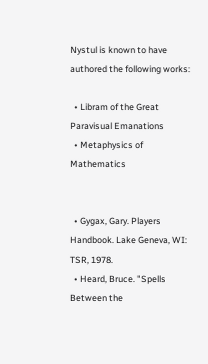Nystul is known to have authored the following works:

  • Libram of the Great Paravisual Emanations
  • Metaphysics of Mathematics


  • Gygax, Gary. Players Handbook. Lake Geneva, WI: TSR, 1978.
  • Heard, Bruce. "Spells Between the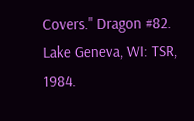Covers." Dragon #82. Lake Geneva, WI: TSR, 1984.